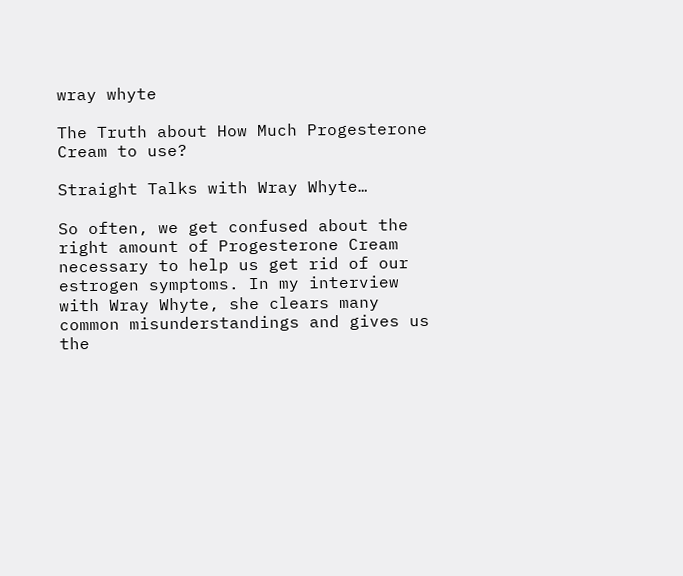wray whyte

The Truth about How Much Progesterone Cream to use?

Straight Talks with Wray Whyte…

So often, we get confused about the right amount of Progesterone Cream necessary to help us get rid of our estrogen symptoms. In my interview with Wray Whyte, she clears many common misunderstandings and gives us the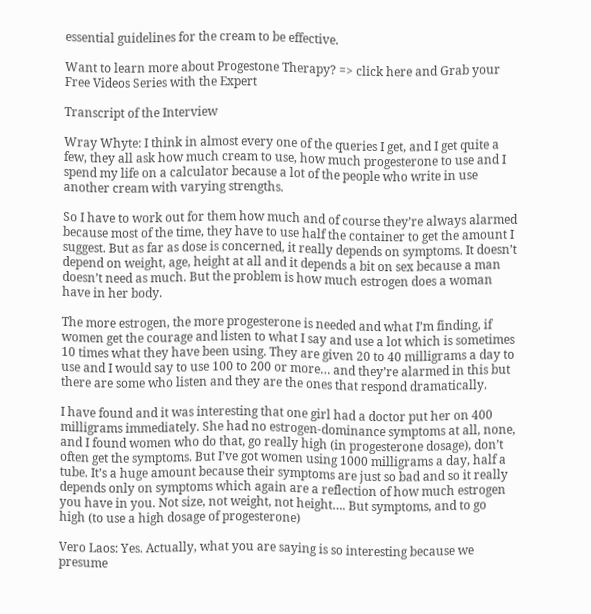essential guidelines for the cream to be effective.

Want to learn more about Progestone Therapy? => click here and Grab your Free Videos Series with the Expert

Transcript of the Interview

Wray Whyte: I think in almost every one of the queries I get, and I get quite a few, they all ask how much cream to use, how much progesterone to use and I spend my life on a calculator because a lot of the people who write in use another cream with varying strengths.

So I have to work out for them how much and of course they’re always alarmed because most of the time, they have to use half the container to get the amount I suggest. But as far as dose is concerned, it really depends on symptoms. It doesn’t depend on weight, age, height at all and it depends a bit on sex because a man doesn’t need as much. But the problem is how much estrogen does a woman have in her body.

The more estrogen, the more progesterone is needed and what I’m finding, if women get the courage and listen to what I say and use a lot which is sometimes 10 times what they have been using. They are given 20 to 40 milligrams a day to use and I would say to use 100 to 200 or more… and they’re alarmed in this but there are some who listen and they are the ones that respond dramatically.

I have found and it was interesting that one girl had a doctor put her on 400 milligrams immediately. She had no estrogen-dominance symptoms at all, none, and I found women who do that, go really high (in progesterone dosage), don’t often get the symptoms. But I’ve got women using 1000 milligrams a day, half a tube. It’s a huge amount because their symptoms are just so bad and so it really depends only on symptoms which again are a reflection of how much estrogen you have in you. Not size, not weight, not height…. But symptoms, and to go high (to use a high dosage of progesterone)

Vero Laos: Yes. Actually, what you are saying is so interesting because we presume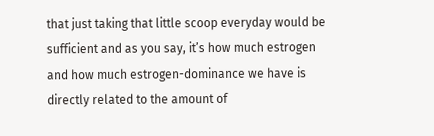that just taking that little scoop everyday would be sufficient and as you say, it’s how much estrogen and how much estrogen-dominance we have is directly related to the amount of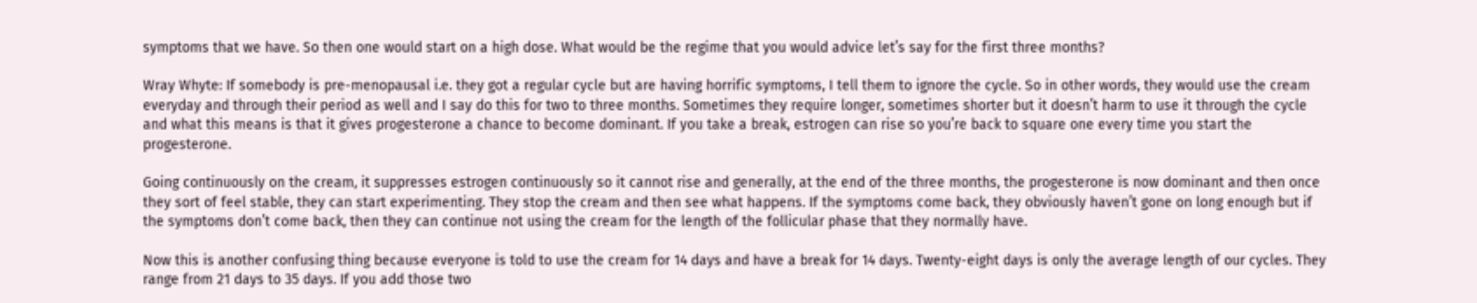symptoms that we have. So then one would start on a high dose. What would be the regime that you would advice let’s say for the first three months?

Wray Whyte: If somebody is pre-menopausal i.e. they got a regular cycle but are having horrific symptoms, I tell them to ignore the cycle. So in other words, they would use the cream everyday and through their period as well and I say do this for two to three months. Sometimes they require longer, sometimes shorter but it doesn’t harm to use it through the cycle and what this means is that it gives progesterone a chance to become dominant. If you take a break, estrogen can rise so you’re back to square one every time you start the progesterone.

Going continuously on the cream, it suppresses estrogen continuously so it cannot rise and generally, at the end of the three months, the progesterone is now dominant and then once they sort of feel stable, they can start experimenting. They stop the cream and then see what happens. If the symptoms come back, they obviously haven’t gone on long enough but if the symptoms don’t come back, then they can continue not using the cream for the length of the follicular phase that they normally have.

Now this is another confusing thing because everyone is told to use the cream for 14 days and have a break for 14 days. Twenty-eight days is only the average length of our cycles. They range from 21 days to 35 days. If you add those two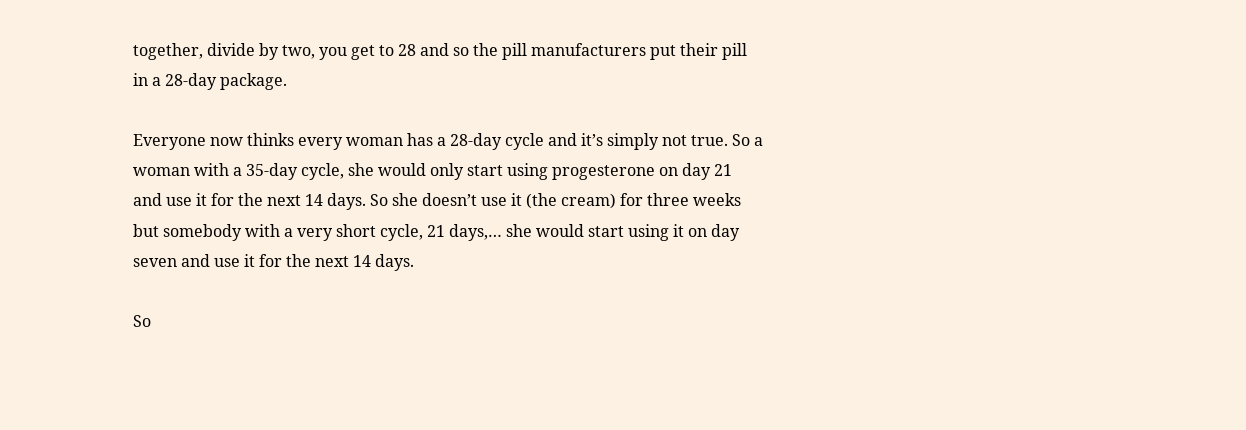together, divide by two, you get to 28 and so the pill manufacturers put their pill in a 28-day package.

Everyone now thinks every woman has a 28-day cycle and it’s simply not true. So a woman with a 35-day cycle, she would only start using progesterone on day 21 and use it for the next 14 days. So she doesn’t use it (the cream) for three weeks but somebody with a very short cycle, 21 days,… she would start using it on day seven and use it for the next 14 days.

So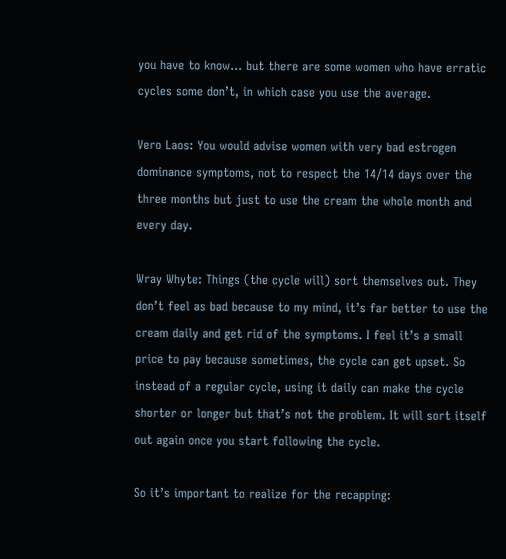you have to know… but there are some women who have erratic cycles some don’t, in which case you use the average.

Vero Laos: You would advise women with very bad estrogen dominance symptoms, not to respect the 14/14 days over the three months but just to use the cream the whole month and every day.

Wray Whyte: Things (the cycle will) sort themselves out. They don’t feel as bad because to my mind, it’s far better to use the cream daily and get rid of the symptoms. I feel it’s a small price to pay because sometimes, the cycle can get upset. So instead of a regular cycle, using it daily can make the cycle shorter or longer but that’s not the problem. It will sort itself out again once you start following the cycle.

So it’s important to realize for the recapping: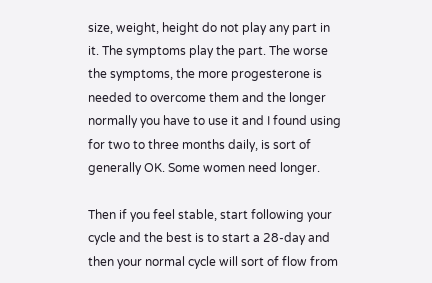size, weight, height do not play any part in it. The symptoms play the part. The worse the symptoms, the more progesterone is needed to overcome them and the longer normally you have to use it and I found using for two to three months daily, is sort of generally OK. Some women need longer.

Then if you feel stable, start following your cycle and the best is to start a 28-day and then your normal cycle will sort of flow from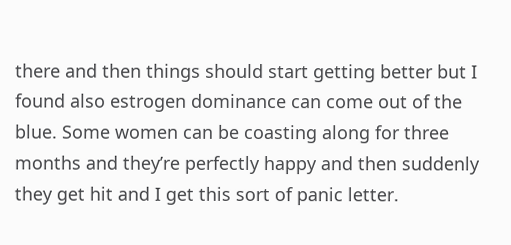there and then things should start getting better but I found also estrogen dominance can come out of the blue. Some women can be coasting along for three months and they’re perfectly happy and then suddenly they get hit and I get this sort of panic letter.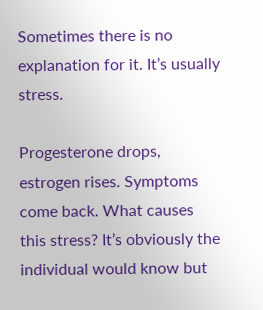Sometimes there is no explanation for it. It’s usually stress.

Progesterone drops, estrogen rises. Symptoms come back. What causes this stress? It’s obviously the individual would know but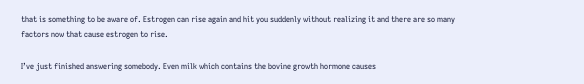that is something to be aware of. Estrogen can rise again and hit you suddenly without realizing it and there are so many factors now that cause estrogen to rise.

I’ve just finished answering somebody. Even milk which contains the bovine growth hormone causes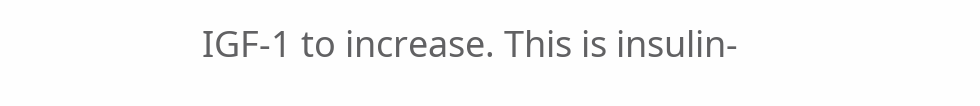IGF-1 to increase. This is insulin-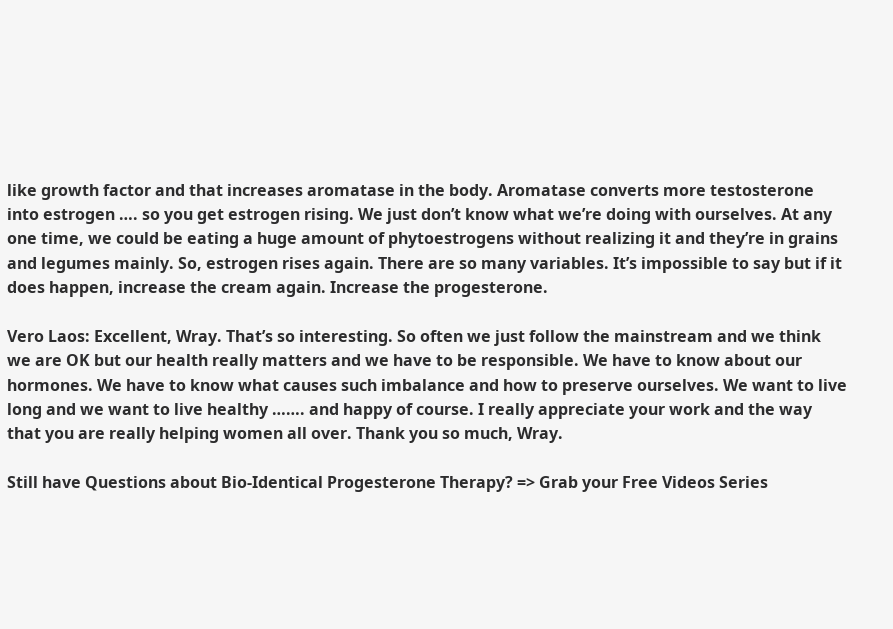like growth factor and that increases aromatase in the body. Aromatase converts more testosterone into estrogen …. so you get estrogen rising. We just don’t know what we’re doing with ourselves. At any one time, we could be eating a huge amount of phytoestrogens without realizing it and they’re in grains and legumes mainly. So, estrogen rises again. There are so many variables. It’s impossible to say but if it does happen, increase the cream again. Increase the progesterone.

Vero Laos: Excellent, Wray. That’s so interesting. So often we just follow the mainstream and we think we are OK but our health really matters and we have to be responsible. We have to know about our hormones. We have to know what causes such imbalance and how to preserve ourselves. We want to live long and we want to live healthy ……. and happy of course. I really appreciate your work and the way that you are really helping women all over. Thank you so much, Wray.

Still have Questions about Bio-Identical Progesterone Therapy? => Grab your Free Videos Series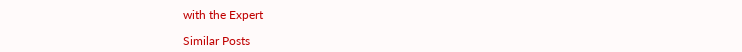with the Expert

Similar Posts